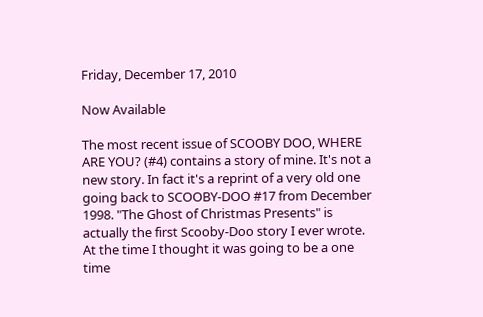Friday, December 17, 2010

Now Available

The most recent issue of SCOOBY DOO, WHERE ARE YOU? (#4) contains a story of mine. It's not a new story. In fact it's a reprint of a very old one going back to SCOOBY-DOO #17 from December 1998. "The Ghost of Christmas Presents" is actually the first Scooby-Doo story I ever wrote. At the time I thought it was going to be a one time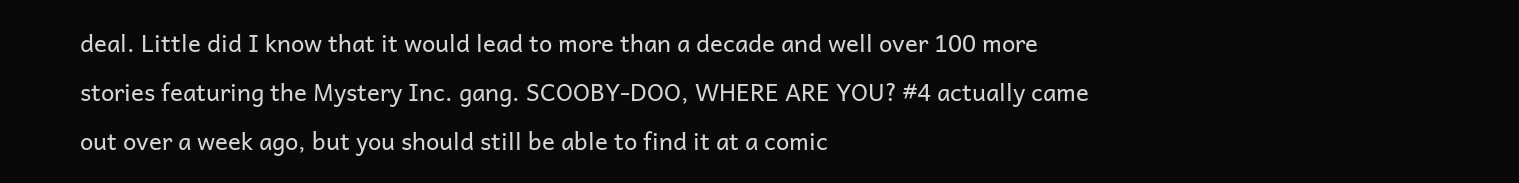deal. Little did I know that it would lead to more than a decade and well over 100 more stories featuring the Mystery Inc. gang. SCOOBY-DOO, WHERE ARE YOU? #4 actually came out over a week ago, but you should still be able to find it at a comic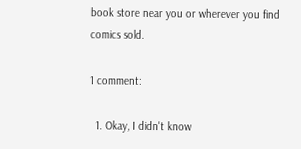book store near you or wherever you find comics sold.

1 comment:

  1. Okay, I didn't know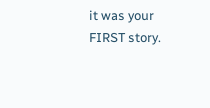it was your FIRST story.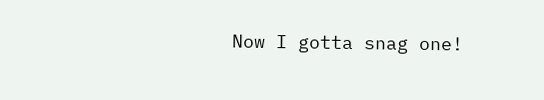Now I gotta snag one!